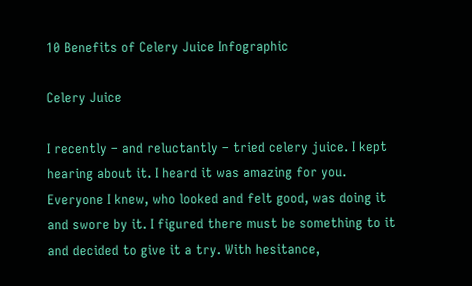10 Benefits of Celery Juice Infographic

Celery Juice

I recently – and reluctantly – tried celery juice. I kept hearing about it. I heard it was amazing for you. Everyone I knew, who looked and felt good, was doing it and swore by it. I figured there must be something to it and decided to give it a try. With hesitance,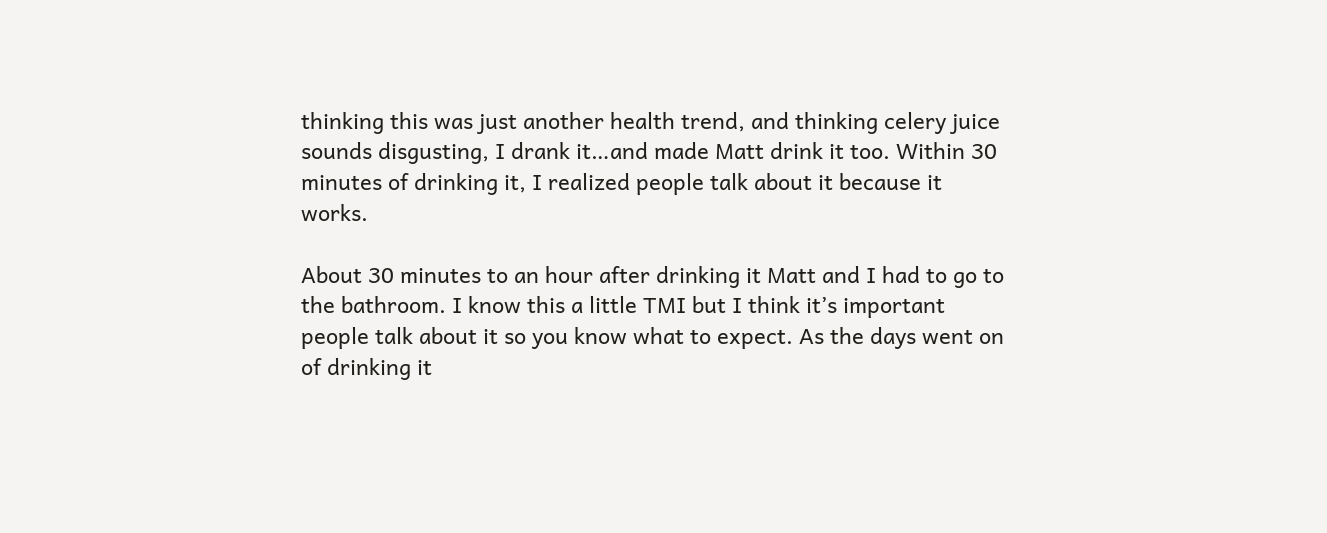thinking this was just another health trend, and thinking celery juice sounds disgusting, I drank it…and made Matt drink it too. Within 30 minutes of drinking it, I realized people talk about it because it works.

About 30 minutes to an hour after drinking it Matt and I had to go to the bathroom. I know this a little TMI but I think it’s important people talk about it so you know what to expect. As the days went on of drinking it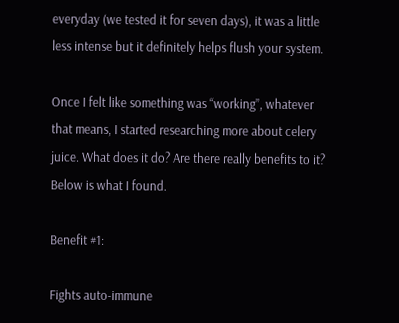everyday (we tested it for seven days), it was a little less intense but it definitely helps flush your system.

Once I felt like something was “working”, whatever that means, I started researching more about celery juice. What does it do? Are there really benefits to it? Below is what I found.

Benefit #1:

Fights auto-immune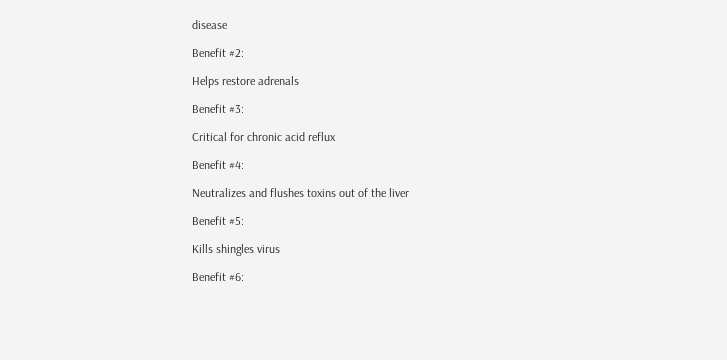disease

Benefit #2:

Helps restore adrenals

Benefit #3:

Critical for chronic acid reflux

Benefit #4:

Neutralizes and flushes toxins out of the liver

Benefit #5:

Kills shingles virus

Benefit #6: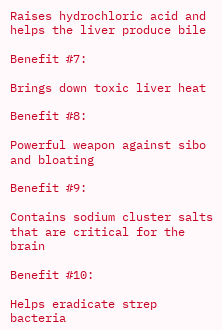Raises hydrochloric acid and helps the liver produce bile

Benefit #7:

Brings down toxic liver heat

Benefit #8:

Powerful weapon against sibo and bloating

Benefit #9:

Contains sodium cluster salts that are critical for the brain

Benefit #10:

Helps eradicate strep bacteria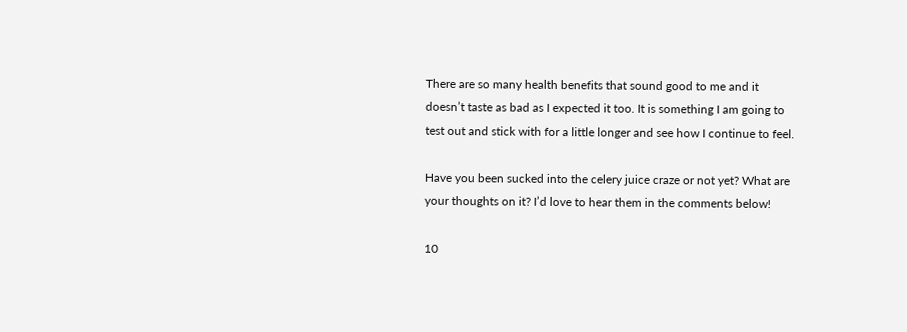There are so many health benefits that sound good to me and it doesn’t taste as bad as I expected it too. It is something I am going to test out and stick with for a little longer and see how I continue to feel.

Have you been sucked into the celery juice craze or not yet? What are your thoughts on it? I’d love to hear them in the comments below!

10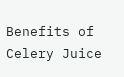Benefits of Celery Juice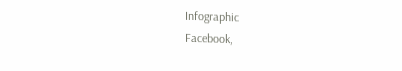Infographic
Facebook,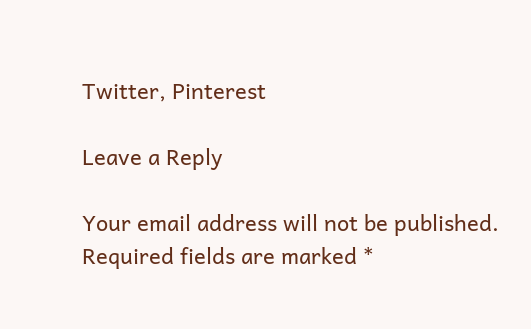Twitter, Pinterest

Leave a Reply

Your email address will not be published. Required fields are marked *